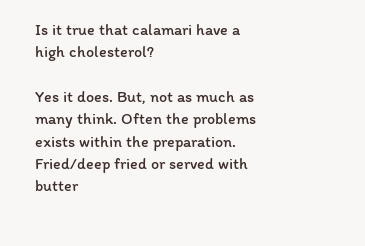Is it true that calamari have a high cholesterol?

Yes it does. But, not as much as many think. Often the problems exists within the preparation. Fried/deep fried or served with butter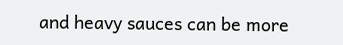and heavy sauces can be more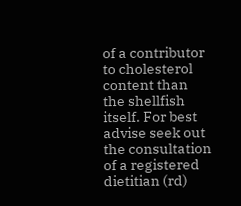of a contributor to cholesterol content than the shellfish itself. For best advise seek out the consultation of a registered dietitian (rd)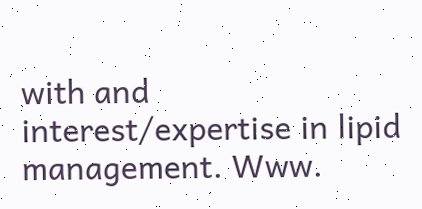with and interest/expertise in lipid management. Www.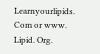Learnyourlipids. Com or www. Lipid. Org.